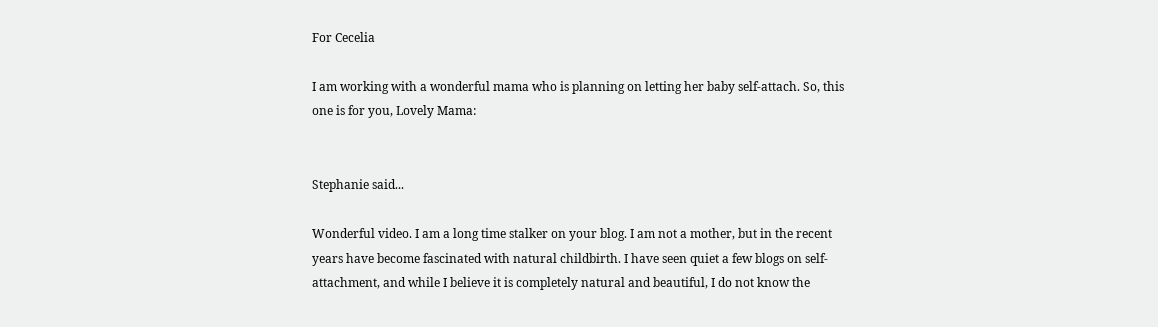For Cecelia

I am working with a wonderful mama who is planning on letting her baby self-attach. So, this one is for you, Lovely Mama:


Stephanie said...

Wonderful video. I am a long time stalker on your blog. I am not a mother, but in the recent years have become fascinated with natural childbirth. I have seen quiet a few blogs on self-attachment, and while I believe it is completely natural and beautiful, I do not know the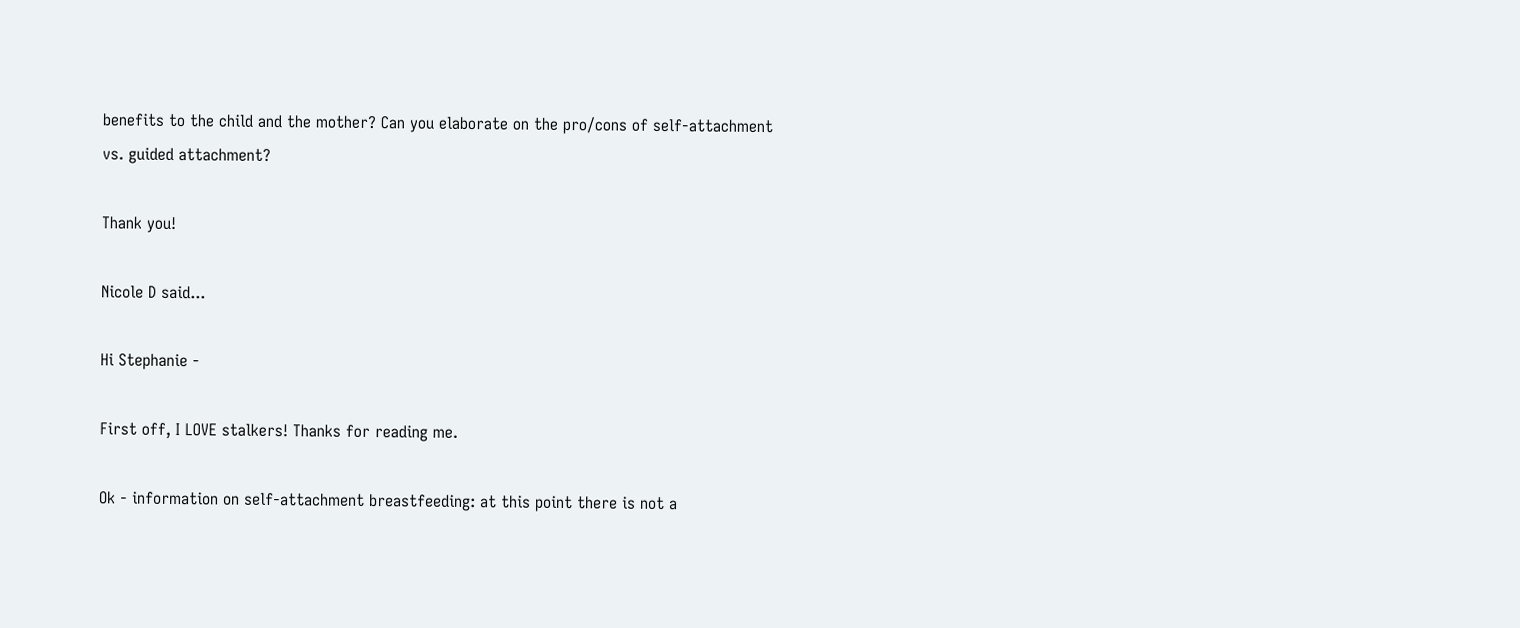benefits to the child and the mother? Can you elaborate on the pro/cons of self-attachment vs. guided attachment?

Thank you!

Nicole D said...

Hi Stephanie -

First off, I LOVE stalkers! Thanks for reading me.

Ok - information on self-attachment breastfeeding: at this point there is not a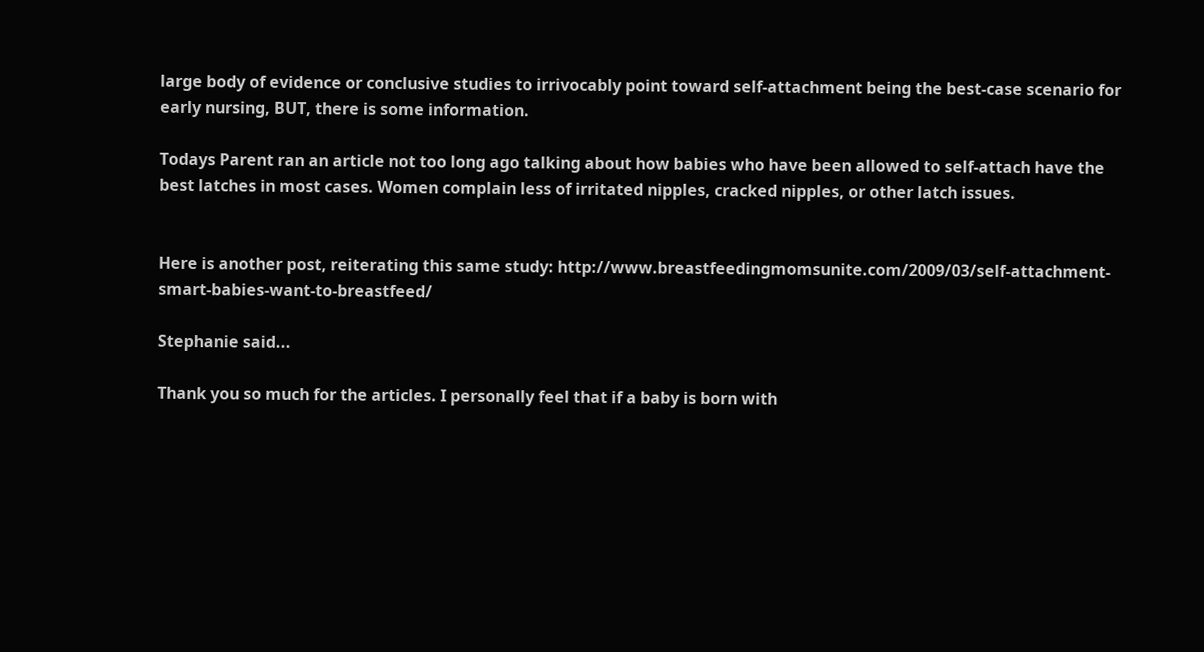large body of evidence or conclusive studies to irrivocably point toward self-attachment being the best-case scenario for early nursing, BUT, there is some information.

Todays Parent ran an article not too long ago talking about how babies who have been allowed to self-attach have the best latches in most cases. Women complain less of irritated nipples, cracked nipples, or other latch issues.


Here is another post, reiterating this same study: http://www.breastfeedingmomsunite.com/2009/03/self-attachment-smart-babies-want-to-breastfeed/

Stephanie said...

Thank you so much for the articles. I personally feel that if a baby is born with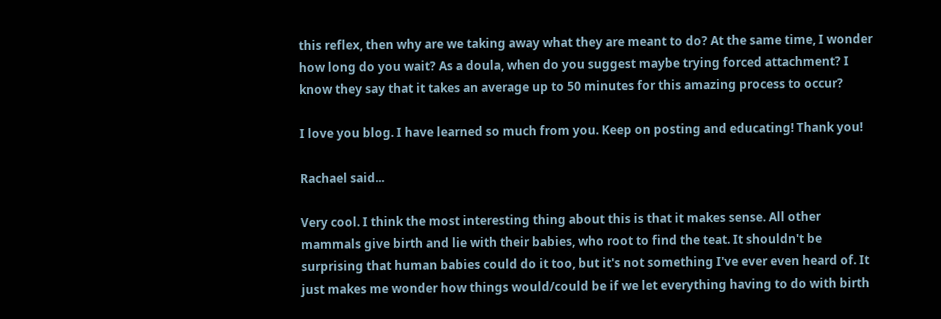this reflex, then why are we taking away what they are meant to do? At the same time, I wonder how long do you wait? As a doula, when do you suggest maybe trying forced attachment? I know they say that it takes an average up to 50 minutes for this amazing process to occur?

I love you blog. I have learned so much from you. Keep on posting and educating! Thank you!

Rachael said...

Very cool. I think the most interesting thing about this is that it makes sense. All other mammals give birth and lie with their babies, who root to find the teat. It shouldn't be surprising that human babies could do it too, but it's not something I've ever even heard of. It just makes me wonder how things would/could be if we let everything having to do with birth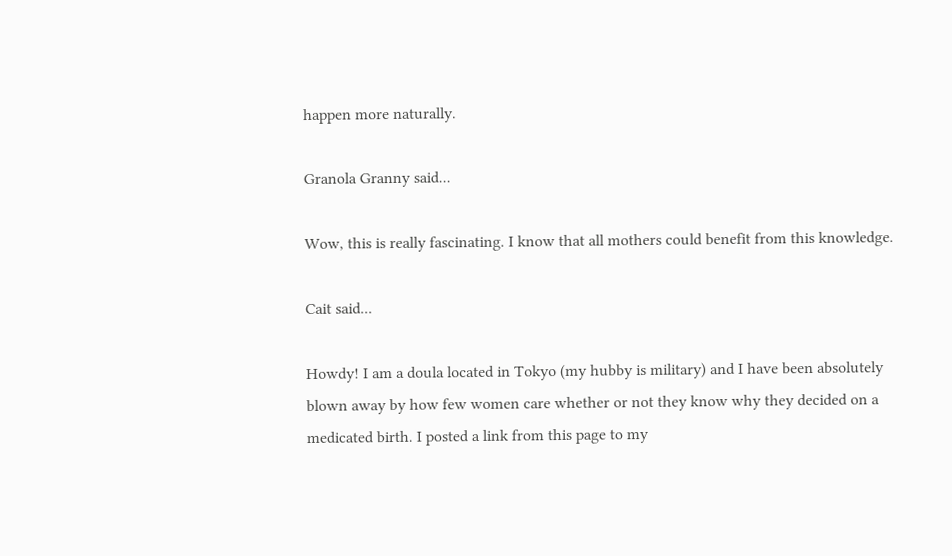happen more naturally.

Granola Granny said...

Wow, this is really fascinating. I know that all mothers could benefit from this knowledge.

Cait said...

Howdy! I am a doula located in Tokyo (my hubby is military) and I have been absolutely blown away by how few women care whether or not they know why they decided on a medicated birth. I posted a link from this page to my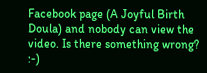Facebook page (A Joyful Birth Doula) and nobody can view the video. Is there something wrong? :-)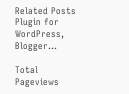Related Posts Plugin for WordPress, Blogger...

Total Pageviews